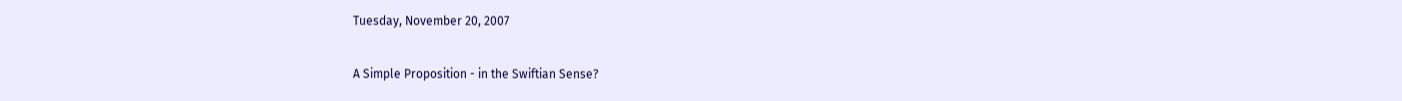Tuesday, November 20, 2007

A Simple Proposition - in the Swiftian Sense?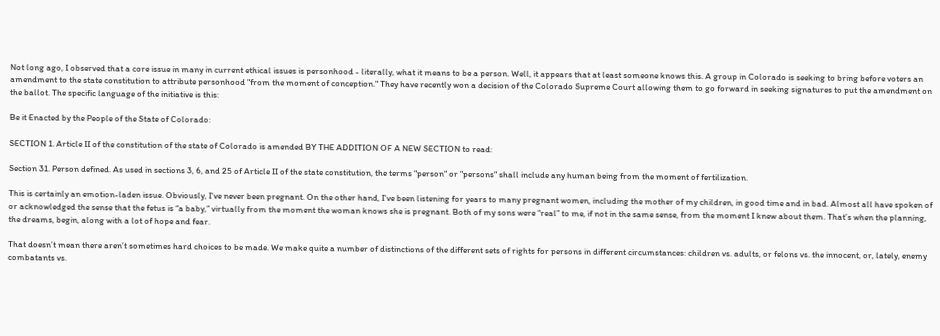Not long ago, I observed that a core issue in many in current ethical issues is personhood - literally, what it means to be a person. Well, it appears that at least someone knows this. A group in Colorado is seeking to bring before voters an amendment to the state constitution to attribute personhood "from the moment of conception." They have recently won a decision of the Colorado Supreme Court allowing them to go forward in seeking signatures to put the amendment on the ballot. The specific language of the initiative is this:

Be it Enacted by the People of the State of Colorado:

SECTION 1. Article II of the constitution of the state of Colorado is amended BY THE ADDITION OF A NEW SECTION to read:

Section 31. Person defined. As used in sections 3, 6, and 25 of Article II of the state constitution, the terms "person" or "persons" shall include any human being from the moment of fertilization.

This is certainly an emotion-laden issue. Obviously, I've never been pregnant. On the other hand, I've been listening for years to many pregnant women, including the mother of my children, in good time and in bad. Almost all have spoken of or acknowledged the sense that the fetus is “a baby,” virtually from the moment the woman knows she is pregnant. Both of my sons were “real” to me, if not in the same sense, from the moment I knew about them. That’s when the planning, the dreams, begin, along with a lot of hope and fear.

That doesn’t mean there aren’t sometimes hard choices to be made. We make quite a number of distinctions of the different sets of rights for persons in different circumstances: children vs. adults, or felons vs. the innocent, or, lately, enemy combatants vs.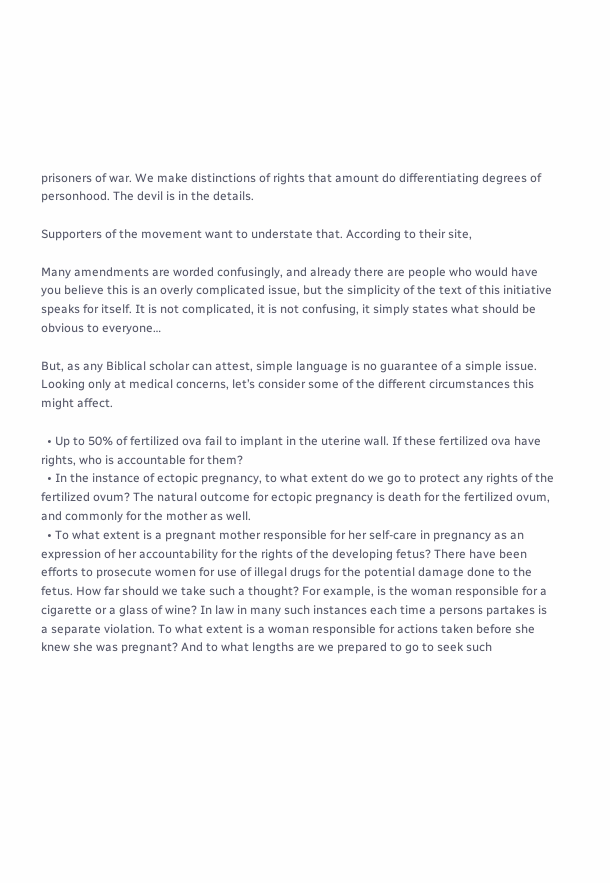prisoners of war. We make distinctions of rights that amount do differentiating degrees of personhood. The devil is in the details.

Supporters of the movement want to understate that. According to their site,

Many amendments are worded confusingly, and already there are people who would have you believe this is an overly complicated issue, but the simplicity of the text of this initiative speaks for itself. It is not complicated, it is not confusing, it simply states what should be obvious to everyone…

But, as any Biblical scholar can attest, simple language is no guarantee of a simple issue. Looking only at medical concerns, let’s consider some of the different circumstances this might affect.

  • Up to 50% of fertilized ova fail to implant in the uterine wall. If these fertilized ova have rights, who is accountable for them?
  • In the instance of ectopic pregnancy, to what extent do we go to protect any rights of the fertilized ovum? The natural outcome for ectopic pregnancy is death for the fertilized ovum, and commonly for the mother as well.
  • To what extent is a pregnant mother responsible for her self-care in pregnancy as an expression of her accountability for the rights of the developing fetus? There have been efforts to prosecute women for use of illegal drugs for the potential damage done to the fetus. How far should we take such a thought? For example, is the woman responsible for a cigarette or a glass of wine? In law in many such instances each time a persons partakes is a separate violation. To what extent is a woman responsible for actions taken before she knew she was pregnant? And to what lengths are we prepared to go to seek such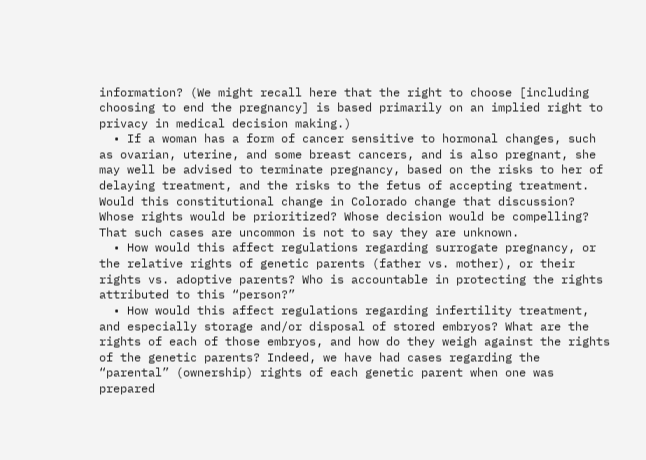information? (We might recall here that the right to choose [including choosing to end the pregnancy] is based primarily on an implied right to privacy in medical decision making.)
  • If a woman has a form of cancer sensitive to hormonal changes, such as ovarian, uterine, and some breast cancers, and is also pregnant, she may well be advised to terminate pregnancy, based on the risks to her of delaying treatment, and the risks to the fetus of accepting treatment. Would this constitutional change in Colorado change that discussion? Whose rights would be prioritized? Whose decision would be compelling? That such cases are uncommon is not to say they are unknown.
  • How would this affect regulations regarding surrogate pregnancy, or the relative rights of genetic parents (father vs. mother), or their rights vs. adoptive parents? Who is accountable in protecting the rights attributed to this “person?”
  • How would this affect regulations regarding infertility treatment, and especially storage and/or disposal of stored embryos? What are the rights of each of those embryos, and how do they weigh against the rights of the genetic parents? Indeed, we have had cases regarding the “parental” (ownership) rights of each genetic parent when one was prepared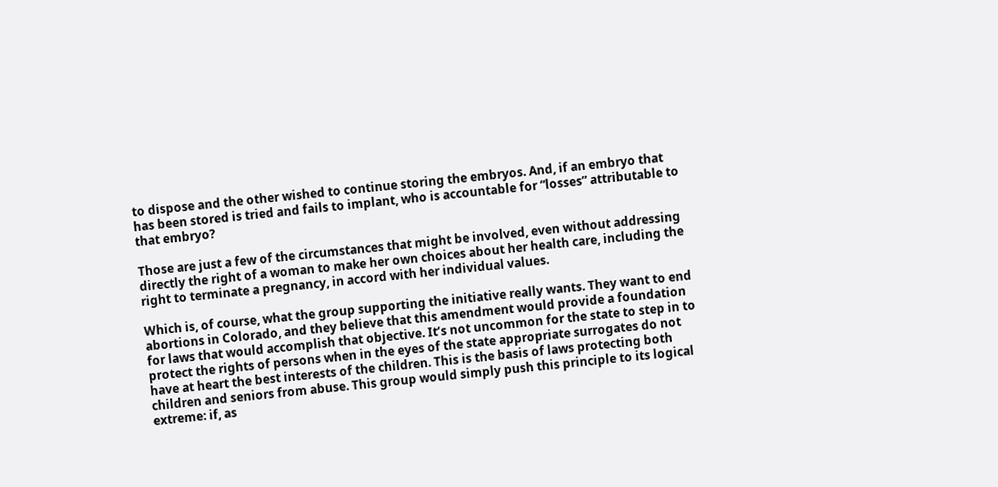to dispose and the other wished to continue storing the embryos. And, if an embryo that has been stored is tried and fails to implant, who is accountable for “losses” attributable to that embryo?

Those are just a few of the circumstances that might be involved, even without addressing directly the right of a woman to make her own choices about her health care, including the right to terminate a pregnancy, in accord with her individual values.

Which is, of course, what the group supporting the initiative really wants. They want to end abortions in Colorado, and they believe that this amendment would provide a foundation for laws that would accomplish that objective. It’s not uncommon for the state to step in to protect the rights of persons when in the eyes of the state appropriate surrogates do not have at heart the best interests of the children. This is the basis of laws protecting both children and seniors from abuse. This group would simply push this principle to its logical extreme: if, as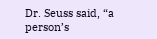Dr. Seuss said, “a person’s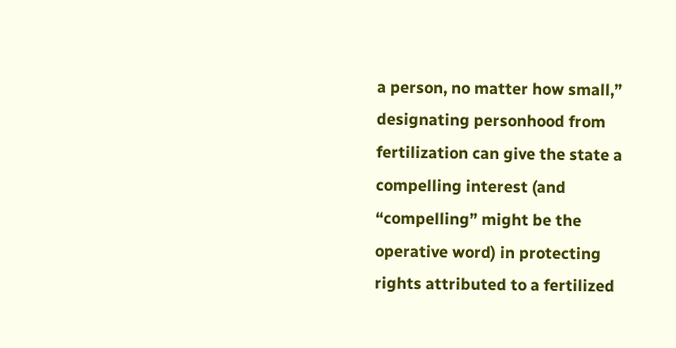a person, no matter how small,” designating personhood from fertilization can give the state a compelling interest (and “compelling” might be the operative word) in protecting rights attributed to a fertilized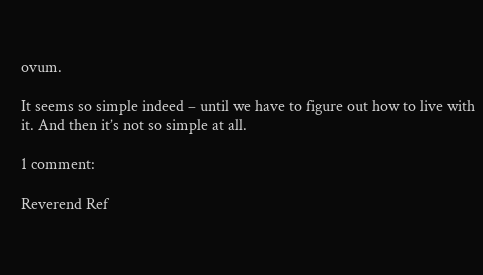ovum.

It seems so simple indeed – until we have to figure out how to live with it. And then it’s not so simple at all.

1 comment:

Reverend Ref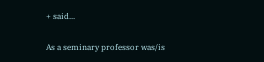+ said...

As a seminary professor was/is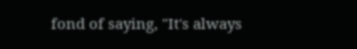fond of saying, "It's always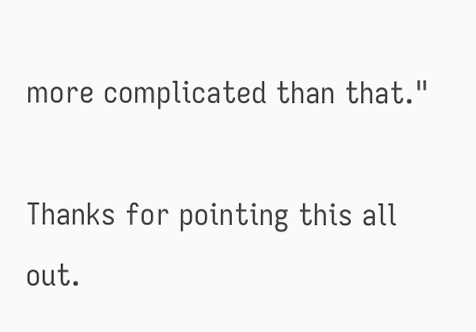more complicated than that."

Thanks for pointing this all out.